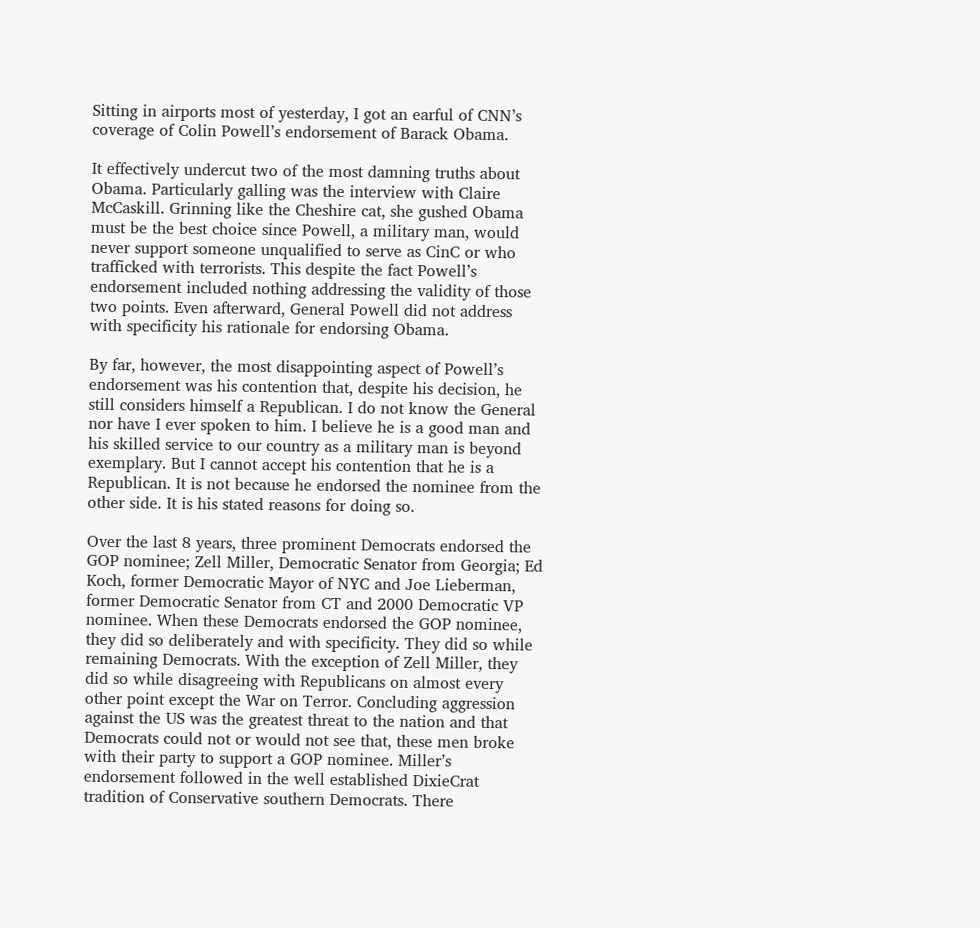Sitting in airports most of yesterday, I got an earful of CNN’s coverage of Colin Powell’s endorsement of Barack Obama.

It effectively undercut two of the most damning truths about Obama. Particularly galling was the interview with Claire McCaskill. Grinning like the Cheshire cat, she gushed Obama must be the best choice since Powell, a military man, would never support someone unqualified to serve as CinC or who trafficked with terrorists. This despite the fact Powell’s endorsement included nothing addressing the validity of those two points. Even afterward, General Powell did not address with specificity his rationale for endorsing Obama.

By far, however, the most disappointing aspect of Powell’s endorsement was his contention that, despite his decision, he still considers himself a Republican. I do not know the General nor have I ever spoken to him. I believe he is a good man and his skilled service to our country as a military man is beyond exemplary. But I cannot accept his contention that he is a Republican. It is not because he endorsed the nominee from the other side. It is his stated reasons for doing so.

Over the last 8 years, three prominent Democrats endorsed the GOP nominee; Zell Miller, Democratic Senator from Georgia; Ed Koch, former Democratic Mayor of NYC and Joe Lieberman, former Democratic Senator from CT and 2000 Democratic VP nominee. When these Democrats endorsed the GOP nominee, they did so deliberately and with specificity. They did so while remaining Democrats. With the exception of Zell Miller, they did so while disagreeing with Republicans on almost every other point except the War on Terror. Concluding aggression against the US was the greatest threat to the nation and that Democrats could not or would not see that, these men broke with their party to support a GOP nominee. Miller’s endorsement followed in the well established DixieCrat tradition of Conservative southern Democrats. There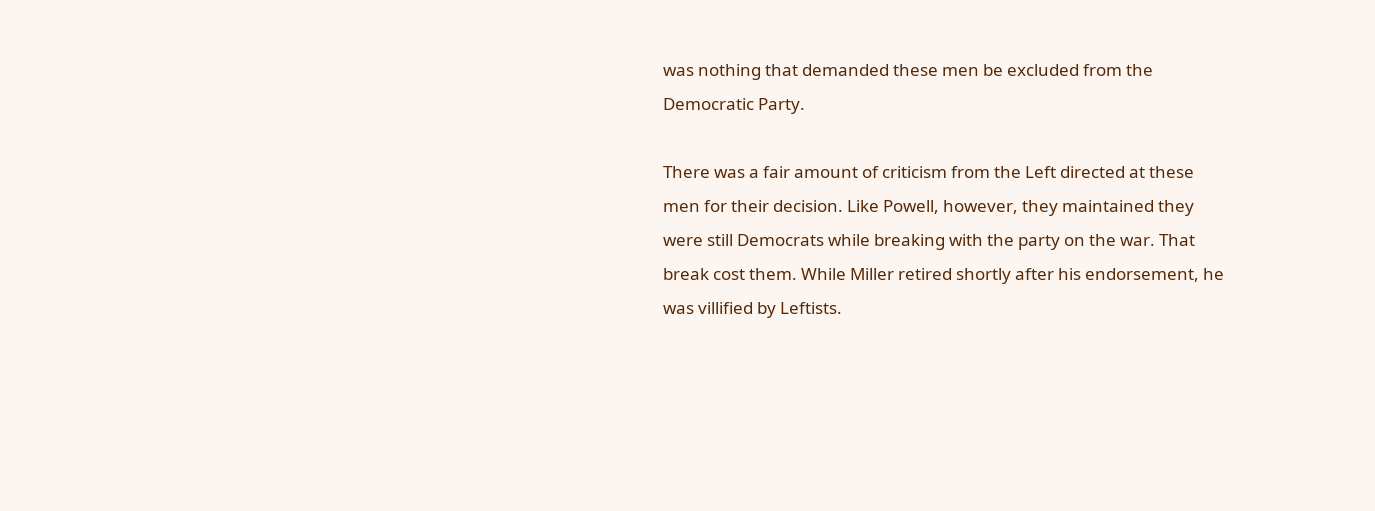was nothing that demanded these men be excluded from the Democratic Party.

There was a fair amount of criticism from the Left directed at these men for their decision. Like Powell, however, they maintained they were still Democrats while breaking with the party on the war. That break cost them. While Miller retired shortly after his endorsement, he was villified by Leftists.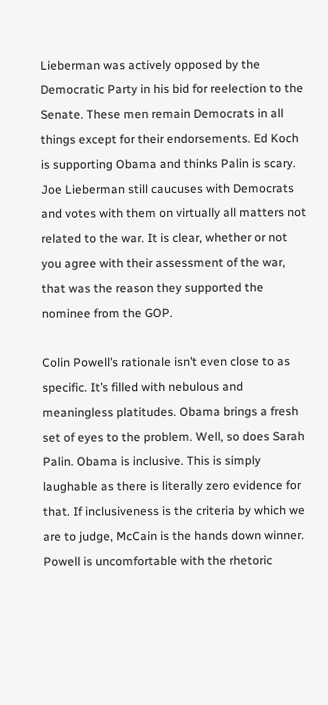Lieberman was actively opposed by the Democratic Party in his bid for reelection to the Senate. These men remain Democrats in all things except for their endorsements. Ed Koch is supporting Obama and thinks Palin is scary. Joe Lieberman still caucuses with Democrats and votes with them on virtually all matters not related to the war. It is clear, whether or not you agree with their assessment of the war, that was the reason they supported the nominee from the GOP.

Colin Powell’s rationale isn’t even close to as specific. It’s filled with nebulous and meaningless platitudes. Obama brings a fresh set of eyes to the problem. Well, so does Sarah Palin. Obama is inclusive. This is simply laughable as there is literally zero evidence for that. If inclusiveness is the criteria by which we are to judge, McCain is the hands down winner. Powell is uncomfortable with the rhetoric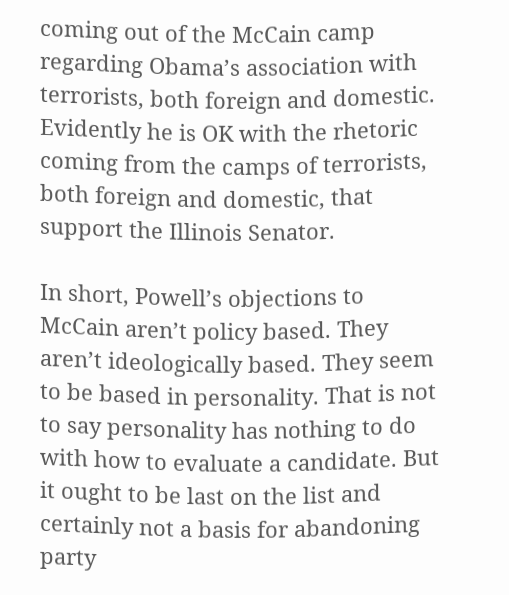coming out of the McCain camp regarding Obama’s association with terrorists, both foreign and domestic. Evidently he is OK with the rhetoric coming from the camps of terrorists, both foreign and domestic, that support the Illinois Senator.

In short, Powell’s objections to McCain aren’t policy based. They aren’t ideologically based. They seem to be based in personality. That is not to say personality has nothing to do with how to evaluate a candidate. But it ought to be last on the list and certainly not a basis for abandoning party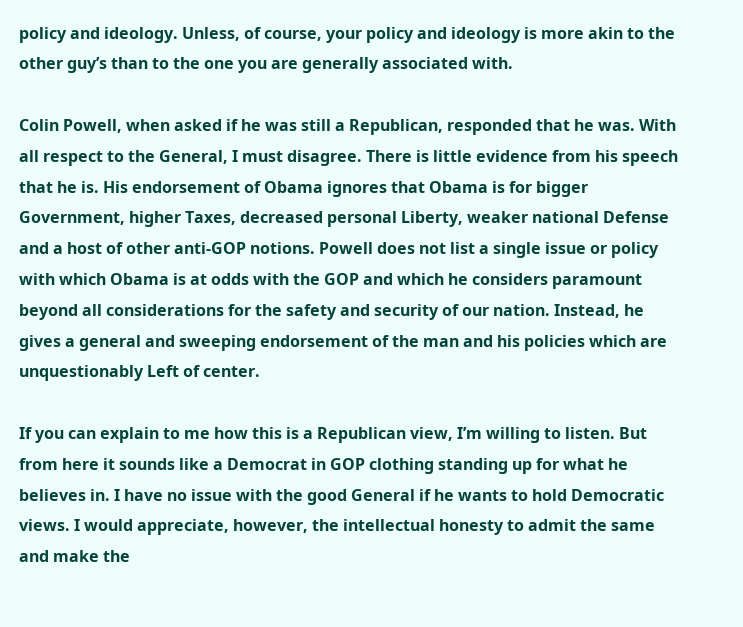policy and ideology. Unless, of course, your policy and ideology is more akin to the other guy’s than to the one you are generally associated with.

Colin Powell, when asked if he was still a Republican, responded that he was. With all respect to the General, I must disagree. There is little evidence from his speech that he is. His endorsement of Obama ignores that Obama is for bigger Government, higher Taxes, decreased personal Liberty, weaker national Defense and a host of other anti-GOP notions. Powell does not list a single issue or policy with which Obama is at odds with the GOP and which he considers paramount beyond all considerations for the safety and security of our nation. Instead, he gives a general and sweeping endorsement of the man and his policies which are unquestionably Left of center.

If you can explain to me how this is a Republican view, I’m willing to listen. But from here it sounds like a Democrat in GOP clothing standing up for what he believes in. I have no issue with the good General if he wants to hold Democratic views. I would appreciate, however, the intellectual honesty to admit the same and make the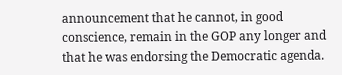announcement that he cannot, in good conscience, remain in the GOP any longer and that he was endorsing the Democratic agenda.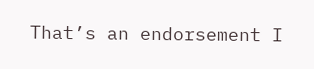That’s an endorsement I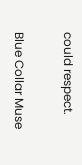could respect.

Blue Collar Muse